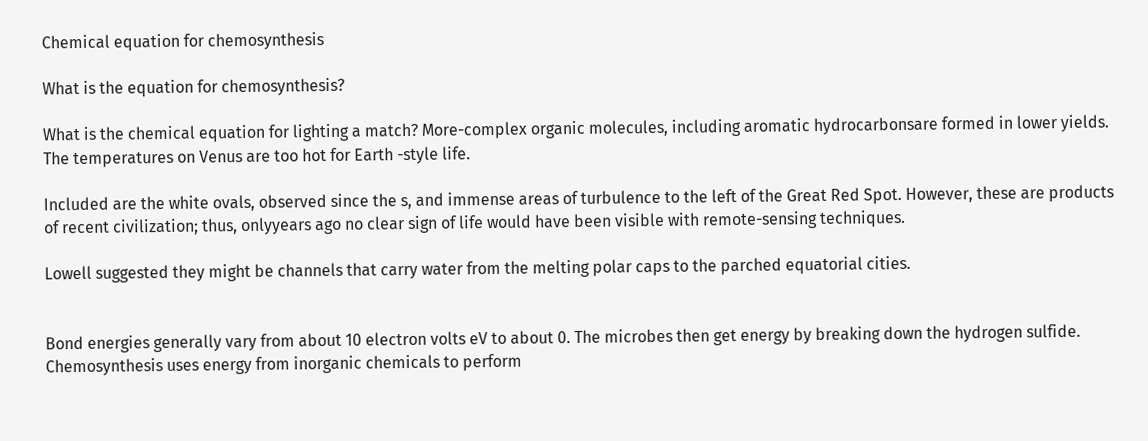Chemical equation for chemosynthesis

What is the equation for chemosynthesis?

What is the chemical equation for lighting a match? More-complex organic molecules, including aromatic hydrocarbonsare formed in lower yields. The temperatures on Venus are too hot for Earth -style life.

Included are the white ovals, observed since the s, and immense areas of turbulence to the left of the Great Red Spot. However, these are products of recent civilization; thus, onlyyears ago no clear sign of life would have been visible with remote-sensing techniques.

Lowell suggested they might be channels that carry water from the melting polar caps to the parched equatorial cities.


Bond energies generally vary from about 10 electron volts eV to about 0. The microbes then get energy by breaking down the hydrogen sulfide. Chemosynthesis uses energy from inorganic chemicals to perform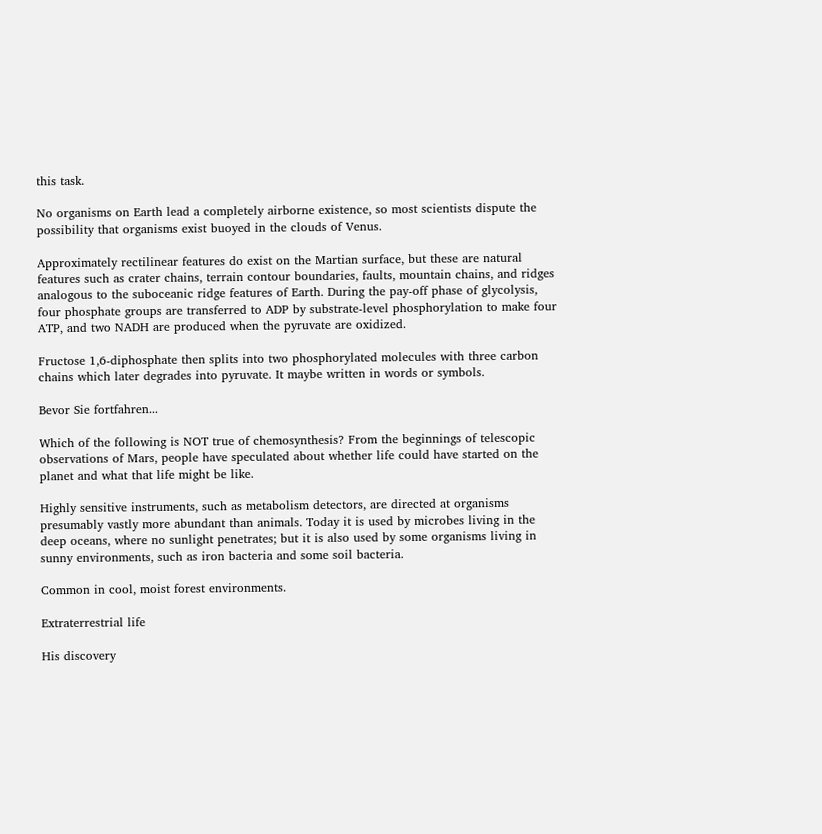this task.

No organisms on Earth lead a completely airborne existence, so most scientists dispute the possibility that organisms exist buoyed in the clouds of Venus.

Approximately rectilinear features do exist on the Martian surface, but these are natural features such as crater chains, terrain contour boundaries, faults, mountain chains, and ridges analogous to the suboceanic ridge features of Earth. During the pay-off phase of glycolysis, four phosphate groups are transferred to ADP by substrate-level phosphorylation to make four ATP, and two NADH are produced when the pyruvate are oxidized.

Fructose 1,6-diphosphate then splits into two phosphorylated molecules with three carbon chains which later degrades into pyruvate. It maybe written in words or symbols.

Bevor Sie fortfahren...

Which of the following is NOT true of chemosynthesis? From the beginnings of telescopic observations of Mars, people have speculated about whether life could have started on the planet and what that life might be like.

Highly sensitive instruments, such as metabolism detectors, are directed at organisms presumably vastly more abundant than animals. Today it is used by microbes living in the deep oceans, where no sunlight penetrates; but it is also used by some organisms living in sunny environments, such as iron bacteria and some soil bacteria.

Common in cool, moist forest environments.

Extraterrestrial life

His discovery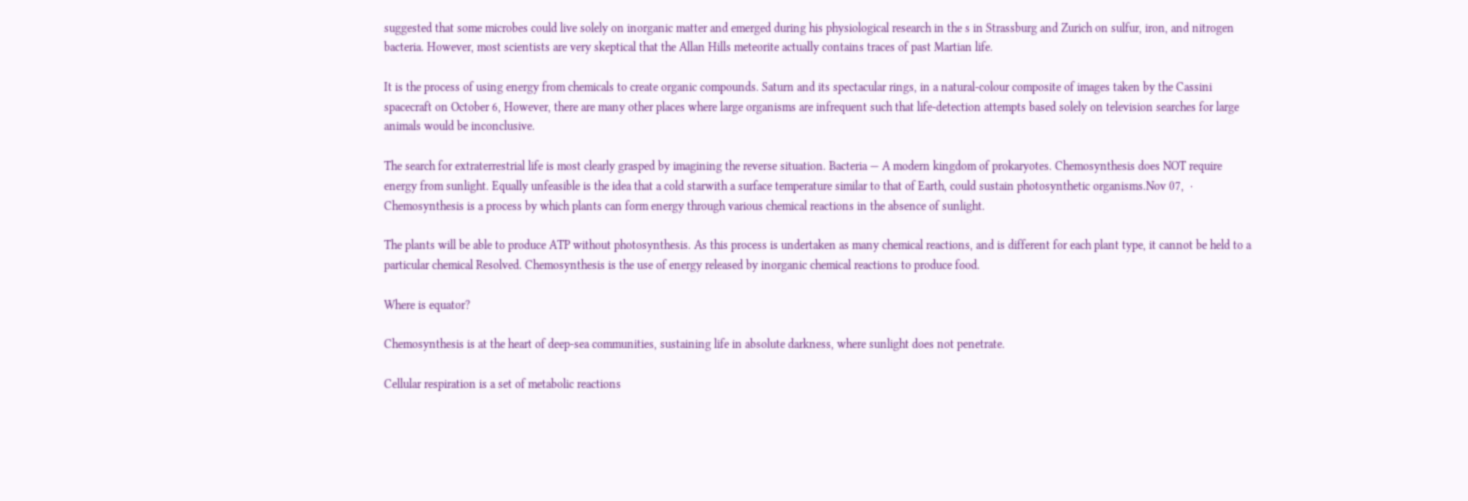suggested that some microbes could live solely on inorganic matter and emerged during his physiological research in the s in Strassburg and Zurich on sulfur, iron, and nitrogen bacteria. However, most scientists are very skeptical that the Allan Hills meteorite actually contains traces of past Martian life.

It is the process of using energy from chemicals to create organic compounds. Saturn and its spectacular rings, in a natural-colour composite of images taken by the Cassini spacecraft on October 6, However, there are many other places where large organisms are infrequent such that life-detection attempts based solely on television searches for large animals would be inconclusive.

The search for extraterrestrial life is most clearly grasped by imagining the reverse situation. Bacteria — A modern kingdom of prokaryotes. Chemosynthesis does NOT require energy from sunlight. Equally unfeasible is the idea that a cold starwith a surface temperature similar to that of Earth, could sustain photosynthetic organisms.Nov 07,  · Chemosynthesis is a process by which plants can form energy through various chemical reactions in the absence of sunlight.

The plants will be able to produce ATP without photosynthesis. As this process is undertaken as many chemical reactions, and is different for each plant type, it cannot be held to a particular chemical Resolved. Chemosynthesis is the use of energy released by inorganic chemical reactions to produce food.

Where is equator?

Chemosynthesis is at the heart of deep-sea communities, sustaining life in absolute darkness, where sunlight does not penetrate.

Cellular respiration is a set of metabolic reactions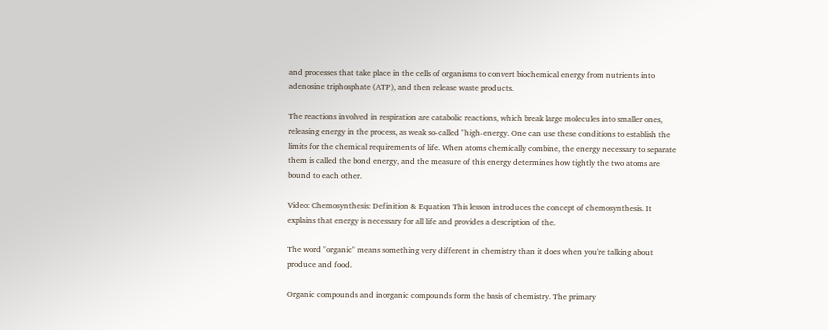and processes that take place in the cells of organisms to convert biochemical energy from nutrients into adenosine triphosphate (ATP), and then release waste products.

The reactions involved in respiration are catabolic reactions, which break large molecules into smaller ones, releasing energy in the process, as weak so-called "high-energy. One can use these conditions to establish the limits for the chemical requirements of life. When atoms chemically combine, the energy necessary to separate them is called the bond energy, and the measure of this energy determines how tightly the two atoms are bound to each other.

Video: Chemosynthesis: Definition & Equation This lesson introduces the concept of chemosynthesis. It explains that energy is necessary for all life and provides a description of the.

The word "organic" means something very different in chemistry than it does when you're talking about produce and food.

Organic compounds and inorganic compounds form the basis of chemistry. The primary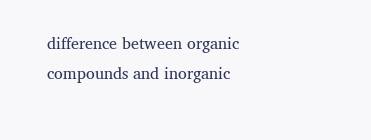difference between organic compounds and inorganic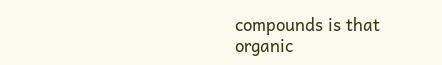compounds is that organic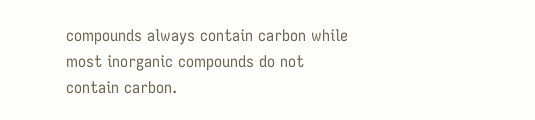compounds always contain carbon while most inorganic compounds do not contain carbon.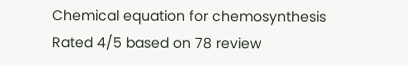Chemical equation for chemosynthesis
Rated 4/5 based on 78 review